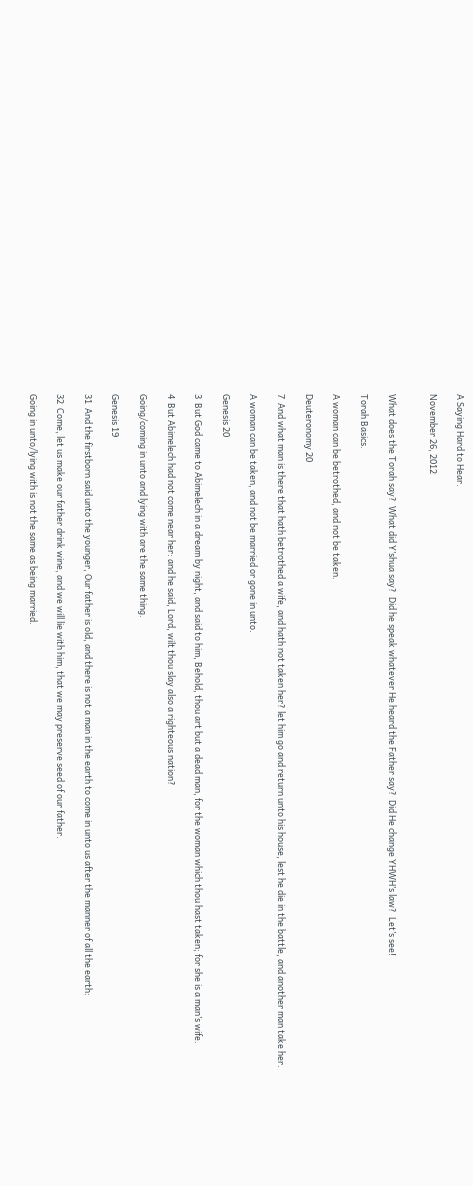A Saying Hard to Hear.

November 26, 2012


What does the Torah say?  What did Y’shua say?  Did he speak whatever He heard the Father say?  Did He change YHWH’s law?  Let’s see!

Torah Basics.

A woman can be betrothed, and not be taken.

Deuteronomy 20

7  And what man is there that hath betrothed a wife, and hath not taken her? let him go and return unto his house, lest he die in the battle, and another man take her.

A woman can be taken, and not be married or gone in unto.

Genesis 20

3  But God came to Abimelech in a dream by night, and said to him, Behold, thou art but a dead man, for the woman which thou hast taken; for she is a man’s wife.

4  But Abimelech had not come near her: and he said, Lord, wilt thou slay also a righteous nation?

Going/coming in unto and lying with are the same thing.

Genesis 19

31  And the firstborn said unto the younger, Our father is old, and there is not a man in the earth to come in unto us after the manner of all the earth:

32  Come, let us make our father drink wine, and we will lie with him, that we may preserve seed of our father.

Going in unto/lying with is not the same as being married.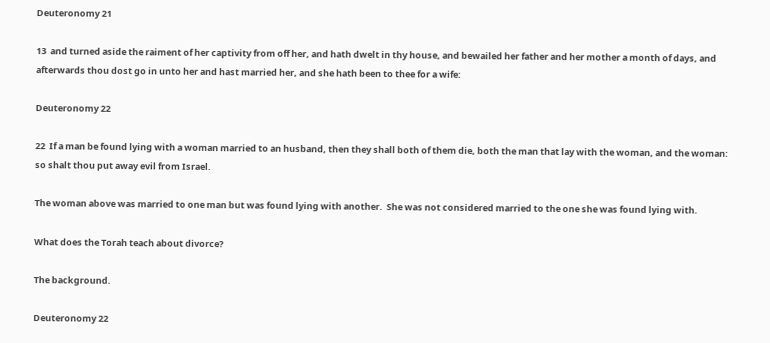Deuteronomy 21

13  and turned aside the raiment of her captivity from off her, and hath dwelt in thy house, and bewailed her father and her mother a month of days, and afterwards thou dost go in unto her and hast married her, and she hath been to thee for a wife:

Deuteronomy 22

22  If a man be found lying with a woman married to an husband, then they shall both of them die, both the man that lay with the woman, and the woman: so shalt thou put away evil from Israel.

The woman above was married to one man but was found lying with another.  She was not considered married to the one she was found lying with.

What does the Torah teach about divorce?

The background.

Deuteronomy 22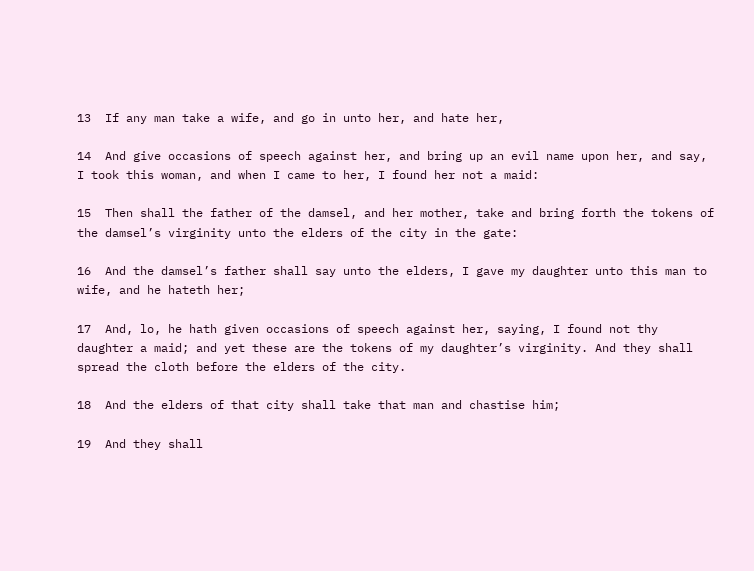13  If any man take a wife, and go in unto her, and hate her,

14  And give occasions of speech against her, and bring up an evil name upon her, and say, I took this woman, and when I came to her, I found her not a maid:

15  Then shall the father of the damsel, and her mother, take and bring forth the tokens of the damsel’s virginity unto the elders of the city in the gate:

16  And the damsel’s father shall say unto the elders, I gave my daughter unto this man to wife, and he hateth her;

17  And, lo, he hath given occasions of speech against her, saying, I found not thy daughter a maid; and yet these are the tokens of my daughter’s virginity. And they shall spread the cloth before the elders of the city.

18  And the elders of that city shall take that man and chastise him;

19  And they shall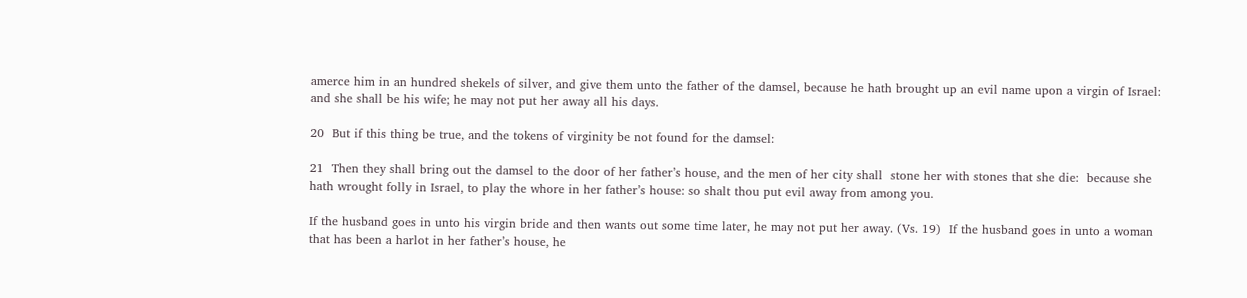amerce him in an hundred shekels of silver, and give them unto the father of the damsel, because he hath brought up an evil name upon a virgin of Israel: and she shall be his wife; he may not put her away all his days.

20  But if this thing be true, and the tokens of virginity be not found for the damsel:

21  Then they shall bring out the damsel to the door of her father’s house, and the men of her city shall  stone her with stones that she die:  because she hath wrought folly in Israel, to play the whore in her father’s house: so shalt thou put evil away from among you.

If the husband goes in unto his virgin bride and then wants out some time later, he may not put her away. (Vs. 19)  If the husband goes in unto a woman that has been a harlot in her father’s house, he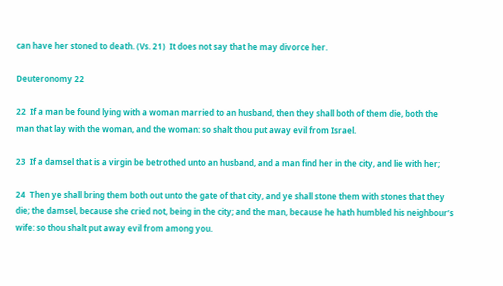can have her stoned to death. (Vs. 21)  It does not say that he may divorce her.

Deuteronomy 22

22  If a man be found lying with a woman married to an husband, then they shall both of them die, both the man that lay with the woman, and the woman: so shalt thou put away evil from Israel.

23  If a damsel that is a virgin be betrothed unto an husband, and a man find her in the city, and lie with her;

24  Then ye shall bring them both out unto the gate of that city, and ye shall stone them with stones that they die; the damsel, because she cried not, being in the city; and the man, because he hath humbled his neighbour’s wife: so thou shalt put away evil from among you.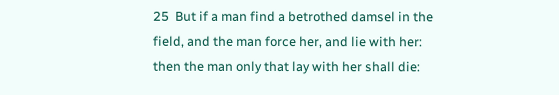25  But if a man find a betrothed damsel in the field, and the man force her, and lie with her: then the man only that lay with her shall die: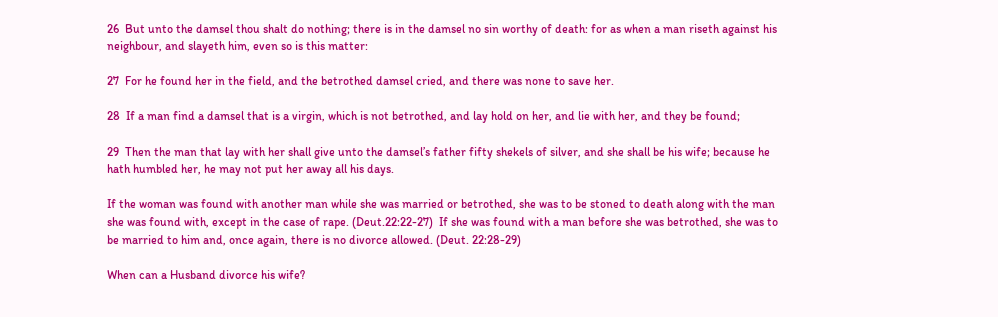26  But unto the damsel thou shalt do nothing; there is in the damsel no sin worthy of death: for as when a man riseth against his neighbour, and slayeth him, even so is this matter:

27  For he found her in the field, and the betrothed damsel cried, and there was none to save her.

28  If a man find a damsel that is a virgin, which is not betrothed, and lay hold on her, and lie with her, and they be found;

29  Then the man that lay with her shall give unto the damsel’s father fifty shekels of silver, and she shall be his wife; because he hath humbled her, he may not put her away all his days.

If the woman was found with another man while she was married or betrothed, she was to be stoned to death along with the man she was found with, except in the case of rape. (Deut.22:22-27)  If she was found with a man before she was betrothed, she was to be married to him and, once again, there is no divorce allowed. (Deut. 22:28-29)

When can a Husband divorce his wife?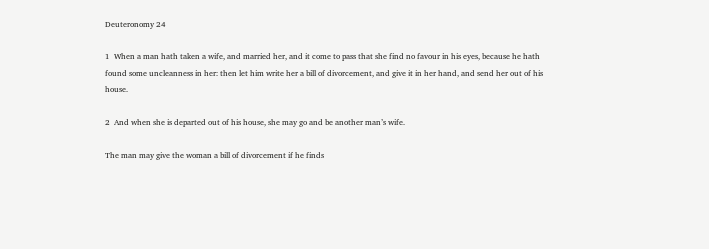Deuteronomy 24

1  When a man hath taken a wife, and married her, and it come to pass that she find no favour in his eyes, because he hath found some uncleanness in her: then let him write her a bill of divorcement, and give it in her hand, and send her out of his house.

2  And when she is departed out of his house, she may go and be another man’s wife.

The man may give the woman a bill of divorcement if he finds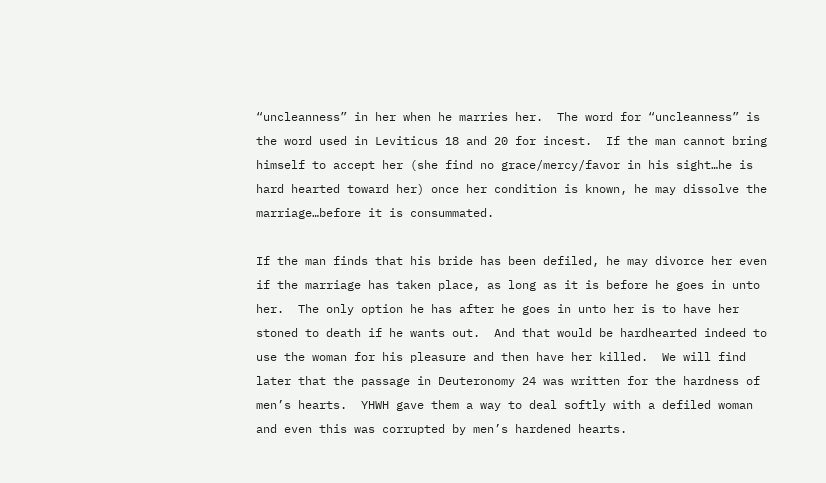“uncleanness” in her when he marries her.  The word for “uncleanness” is the word used in Leviticus 18 and 20 for incest.  If the man cannot bring himself to accept her (she find no grace/mercy/favor in his sight…he is hard hearted toward her) once her condition is known, he may dissolve the marriage…before it is consummated.

If the man finds that his bride has been defiled, he may divorce her even if the marriage has taken place, as long as it is before he goes in unto her.  The only option he has after he goes in unto her is to have her stoned to death if he wants out.  And that would be hardhearted indeed to use the woman for his pleasure and then have her killed.  We will find later that the passage in Deuteronomy 24 was written for the hardness of men’s hearts.  YHWH gave them a way to deal softly with a defiled woman and even this was corrupted by men’s hardened hearts.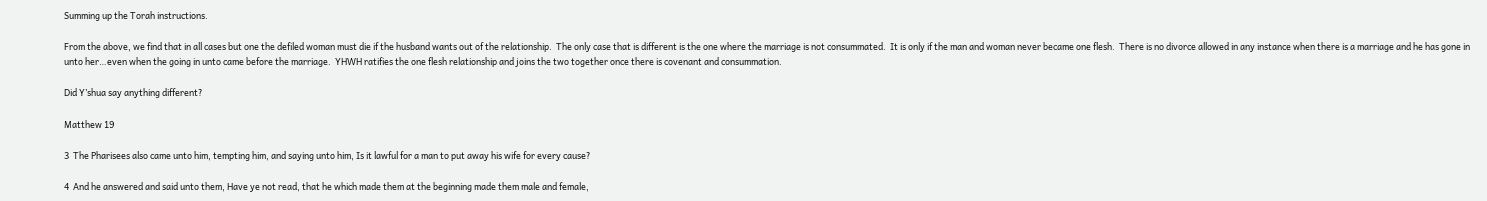Summing up the Torah instructions.

From the above, we find that in all cases but one the defiled woman must die if the husband wants out of the relationship.  The only case that is different is the one where the marriage is not consummated.  It is only if the man and woman never became one flesh.  There is no divorce allowed in any instance when there is a marriage and he has gone in unto her…even when the going in unto came before the marriage.  YHWH ratifies the one flesh relationship and joins the two together once there is covenant and consummation.

Did Y’shua say anything different?

Matthew 19

3  The Pharisees also came unto him, tempting him, and saying unto him, Is it lawful for a man to put away his wife for every cause?

4  And he answered and said unto them, Have ye not read, that he which made them at the beginning made them male and female,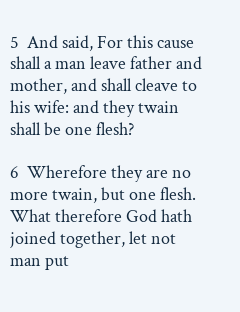5  And said, For this cause shall a man leave father and mother, and shall cleave to his wife: and they twain shall be one flesh?

6  Wherefore they are no more twain, but one flesh.  What therefore God hath joined together, let not man put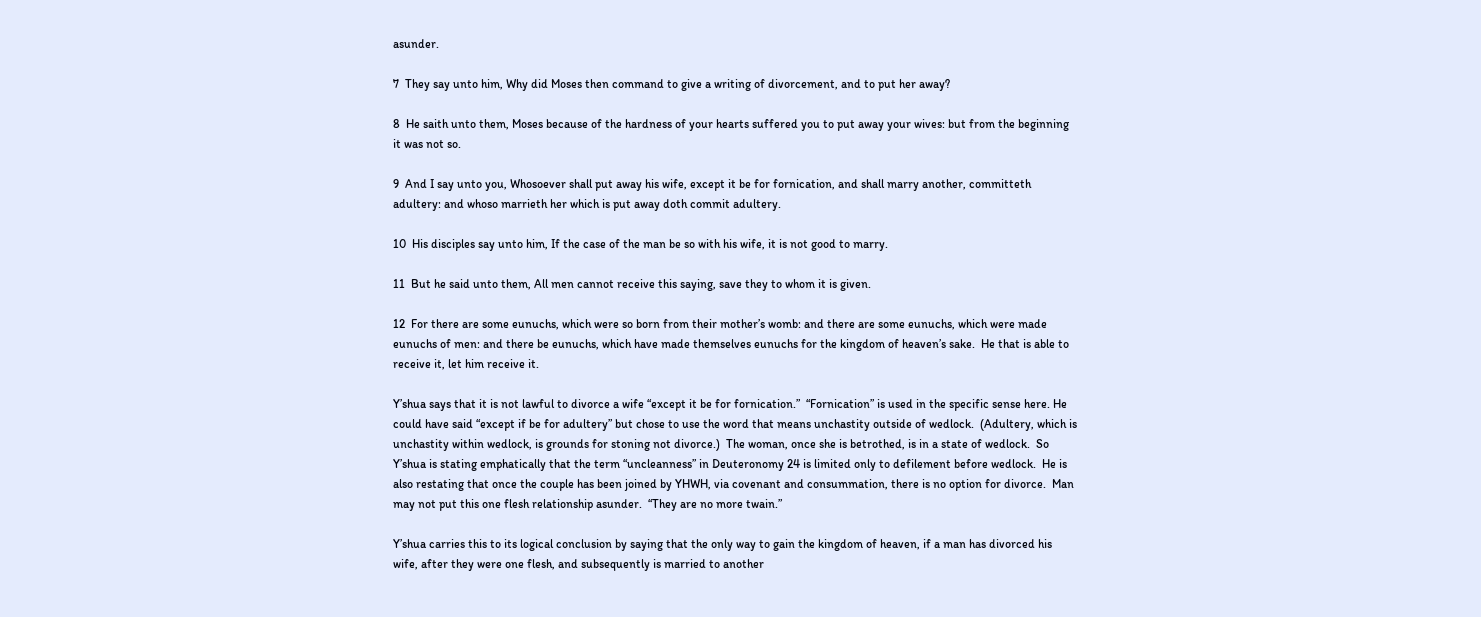asunder.

7  They say unto him, Why did Moses then command to give a writing of divorcement, and to put her away?

8  He saith unto them, Moses because of the hardness of your hearts suffered you to put away your wives: but from the beginning it was not so.

9  And I say unto you, Whosoever shall put away his wife, except it be for fornication, and shall marry another, committeth adultery: and whoso marrieth her which is put away doth commit adultery.

10  His disciples say unto him, If the case of the man be so with his wife, it is not good to marry.

11  But he said unto them, All men cannot receive this saying, save they to whom it is given.

12  For there are some eunuchs, which were so born from their mother’s womb: and there are some eunuchs, which were made eunuchs of men: and there be eunuchs, which have made themselves eunuchs for the kingdom of heaven’s sake.  He that is able to receive it, let him receive it.

Y’shua says that it is not lawful to divorce a wife “except it be for fornication.”  “Fornication” is used in the specific sense here. He could have said “except if be for adultery” but chose to use the word that means unchastity outside of wedlock.  (Adultery, which is unchastity within wedlock, is grounds for stoning not divorce.)  The woman, once she is betrothed, is in a state of wedlock.  So Y’shua is stating emphatically that the term “uncleanness” in Deuteronomy 24 is limited only to defilement before wedlock.  He is also restating that once the couple has been joined by YHWH, via covenant and consummation, there is no option for divorce.  Man may not put this one flesh relationship asunder.  “They are no more twain.”

Y’shua carries this to its logical conclusion by saying that the only way to gain the kingdom of heaven, if a man has divorced his wife, after they were one flesh, and subsequently is married to another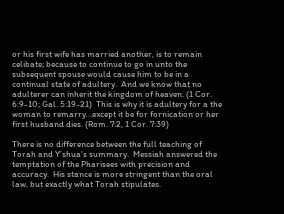or his first wife has married another, is to remain celibate; because to continue to go in unto the subsequent spouse would cause him to be in a continual state of adultery.  And we know that no adulterer can inherit the kingdom of heaven. (1 Cor. 6:9-10; Gal. 5:19-21)  This is why it is adultery for a the woman to remarry…except it be for fornication or her first husband dies. (Rom. 7:2, 1 Cor. 7:39)

There is no difference between the full teaching of Torah and Y’shua’s summary.  Messiah answered the temptation of the Pharisees with precision and accuracy.  His stance is more stringent than the oral law, but exactly what Torah stipulates.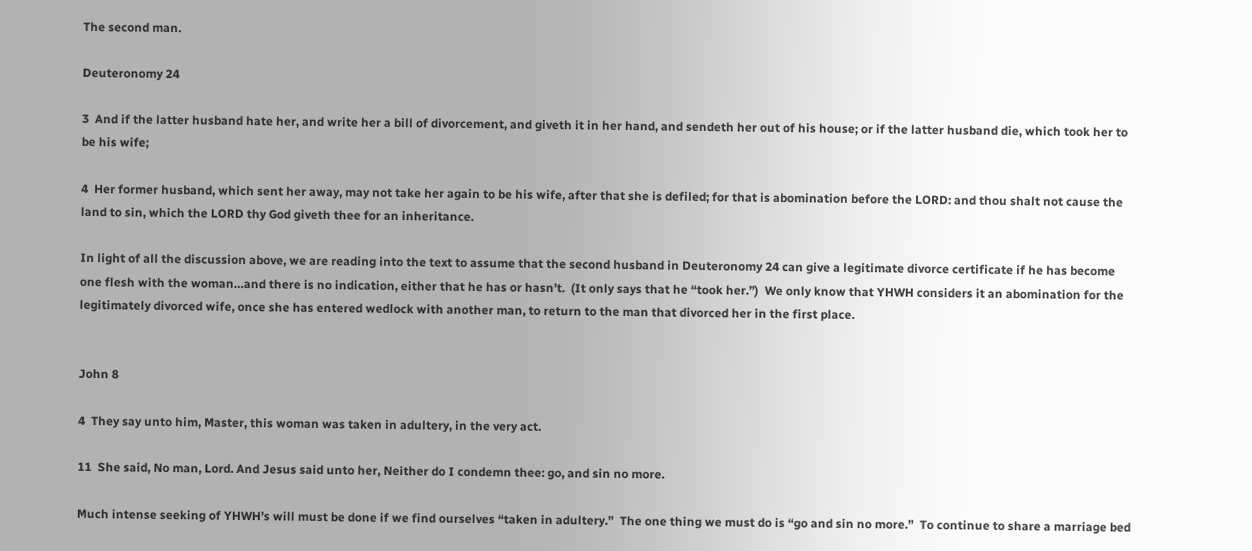The second man.

Deuteronomy 24

3  And if the latter husband hate her, and write her a bill of divorcement, and giveth it in her hand, and sendeth her out of his house; or if the latter husband die, which took her to be his wife;

4  Her former husband, which sent her away, may not take her again to be his wife, after that she is defiled; for that is abomination before the LORD: and thou shalt not cause the land to sin, which the LORD thy God giveth thee for an inheritance.

In light of all the discussion above, we are reading into the text to assume that the second husband in Deuteronomy 24 can give a legitimate divorce certificate if he has become one flesh with the woman…and there is no indication, either that he has or hasn’t.  (It only says that he “took her.”)  We only know that YHWH considers it an abomination for the legitimately divorced wife, once she has entered wedlock with another man, to return to the man that divorced her in the first place.


John 8

4  They say unto him, Master, this woman was taken in adultery, in the very act.

11  She said, No man, Lord. And Jesus said unto her, Neither do I condemn thee: go, and sin no more.

Much intense seeking of YHWH’s will must be done if we find ourselves “taken in adultery.”  The one thing we must do is “go and sin no more.”  To continue to share a marriage bed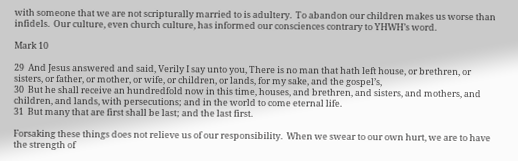with someone that we are not scripturally married to is adultery.  To abandon our children makes us worse than infidels.  Our culture, even church culture, has informed our consciences contrary to YHWH’s word.

Mark 10

29  And Jesus answered and said, Verily I say unto you, There is no man that hath left house, or brethren, or sisters, or father, or mother, or wife, or children, or lands, for my sake, and the gospel’s,
30  But he shall receive an hundredfold now in this time, houses, and brethren, and sisters, and mothers, and children, and lands, with persecutions; and in the world to come eternal life.
31  But many that are first shall be last; and the last first.

Forsaking these things does not relieve us of our responsibility.  When we swear to our own hurt, we are to have the strength of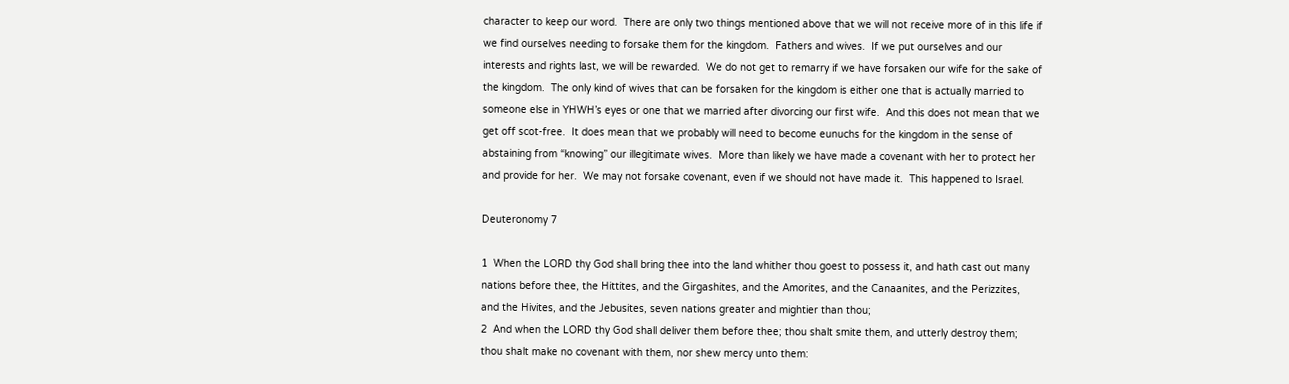character to keep our word.  There are only two things mentioned above that we will not receive more of in this life if we find ourselves needing to forsake them for the kingdom.  Fathers and wives.  If we put ourselves and our interests and rights last, we will be rewarded.  We do not get to remarry if we have forsaken our wife for the sake of the kingdom.  The only kind of wives that can be forsaken for the kingdom is either one that is actually married to someone else in YHWH’s eyes or one that we married after divorcing our first wife.  And this does not mean that we get off scot-free.  It does mean that we probably will need to become eunuchs for the kingdom in the sense of abstaining from “knowing” our illegitimate wives.  More than likely we have made a covenant with her to protect her and provide for her.  We may not forsake covenant, even if we should not have made it.  This happened to Israel.

Deuteronomy 7

1  When the LORD thy God shall bring thee into the land whither thou goest to possess it, and hath cast out many nations before thee, the Hittites, and the Girgashites, and the Amorites, and the Canaanites, and the Perizzites, and the Hivites, and the Jebusites, seven nations greater and mightier than thou;
2  And when the LORD thy God shall deliver them before thee; thou shalt smite them, and utterly destroy them; thou shalt make no covenant with them, nor shew mercy unto them: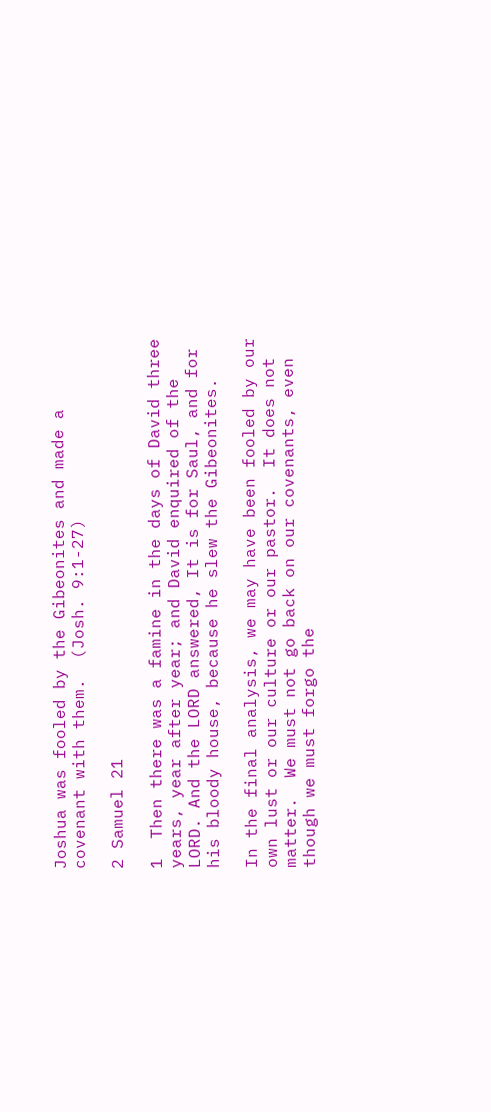Joshua was fooled by the Gibeonites and made a covenant with them.  (Josh. 9:1-27)

2 Samuel 21

1  Then there was a famine in the days of David three years, year after year; and David enquired of the LORD. And the LORD answered, It is for Saul, and for his bloody house, because he slew the Gibeonites.

In the final analysis, we may have been fooled by our own lust or our culture or our pastor.  It does not matter.  We must not go back on our covenants, even though we must forgo the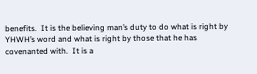benefits.  It is the believing man’s duty to do what is right by YHWH’s word and what is right by those that he has covenanted with.  It is a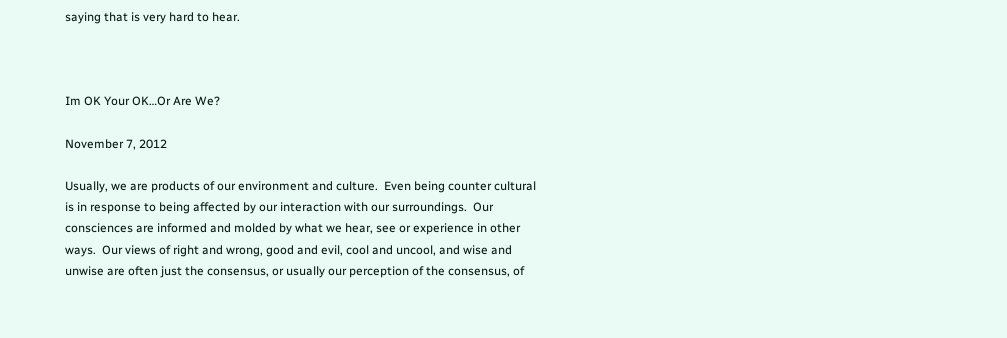saying that is very hard to hear.



Im OK Your OK…Or Are We?

November 7, 2012

Usually, we are products of our environment and culture.  Even being counter cultural is in response to being affected by our interaction with our surroundings.  Our consciences are informed and molded by what we hear, see or experience in other ways.  Our views of right and wrong, good and evil, cool and uncool, and wise and unwise are often just the consensus, or usually our perception of the consensus, of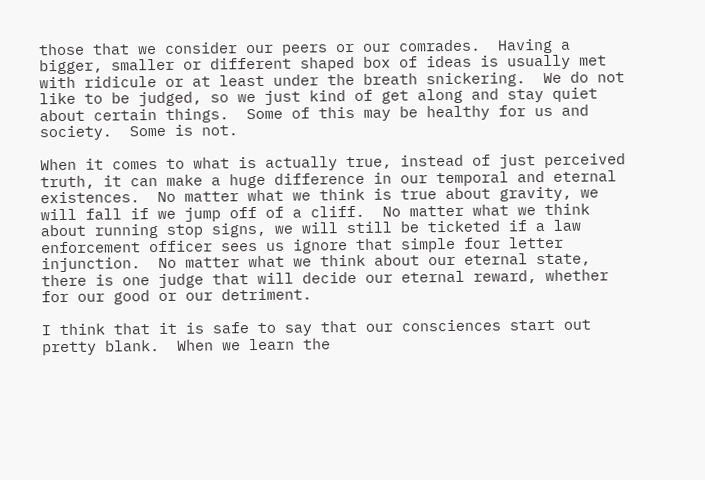those that we consider our peers or our comrades.  Having a bigger, smaller or different shaped box of ideas is usually met with ridicule or at least under the breath snickering.  We do not like to be judged, so we just kind of get along and stay quiet about certain things.  Some of this may be healthy for us and society.  Some is not.

When it comes to what is actually true, instead of just perceived truth, it can make a huge difference in our temporal and eternal existences.  No matter what we think is true about gravity, we will fall if we jump off of a cliff.  No matter what we think about running stop signs, we will still be ticketed if a law enforcement officer sees us ignore that simple four letter injunction.  No matter what we think about our eternal state, there is one judge that will decide our eternal reward, whether for our good or our detriment.

I think that it is safe to say that our consciences start out pretty blank.  When we learn the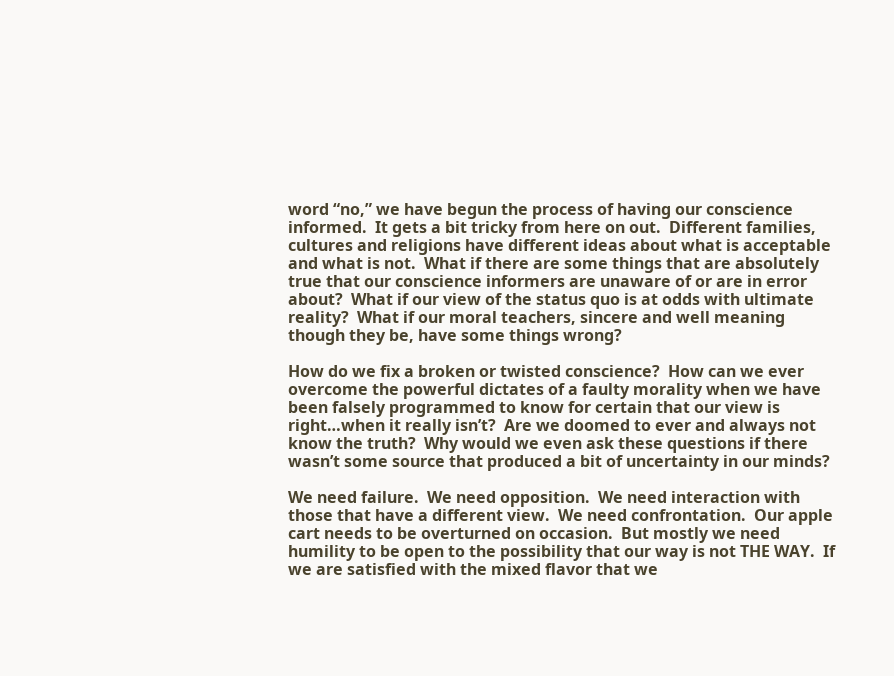word “no,” we have begun the process of having our conscience informed.  It gets a bit tricky from here on out.  Different families, cultures and religions have different ideas about what is acceptable and what is not.  What if there are some things that are absolutely true that our conscience informers are unaware of or are in error about?  What if our view of the status quo is at odds with ultimate reality?  What if our moral teachers, sincere and well meaning though they be, have some things wrong?

How do we fix a broken or twisted conscience?  How can we ever overcome the powerful dictates of a faulty morality when we have been falsely programmed to know for certain that our view is right…when it really isn’t?  Are we doomed to ever and always not know the truth?  Why would we even ask these questions if there wasn’t some source that produced a bit of uncertainty in our minds?

We need failure.  We need opposition.  We need interaction with those that have a different view.  We need confrontation.  Our apple cart needs to be overturned on occasion.  But mostly we need humility to be open to the possibility that our way is not THE WAY.  If we are satisfied with the mixed flavor that we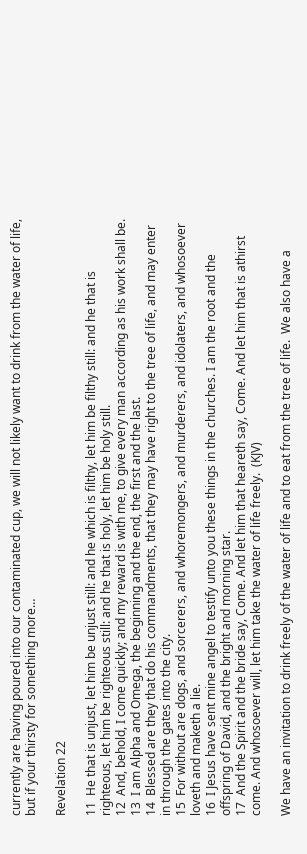currently are having poured into our contaminated cup, we will not likely want to drink from the water of life, but if your thirsty for something more…

Revelation 22

11  He that is unjust, let him be unjust still: and he which is filthy, let him be filthy still: and he that is righteous, let him be righteous still: and he that is holy, let him be holy still.
12  And, behold, I come quickly; and my reward is with me, to give every man according as his work shall be.
13  I am Alpha and Omega, the beginning and the end, the first and the last.
14  Blessed are they that do his commandments, that they may have right to the tree of life, and may enter in through the gates into the city.
15  For without are dogs, and sorcerers, and whoremongers, and murderers, and idolaters, and whosoever loveth and maketh a lie.
16  I Jesus have sent mine angel to testify unto you these things in the churches. I am the root and the offspring of David, and the bright and morning star.
17  And the Spirit and the bride say, Come. And let him that heareth say, Come. And let him that is athirst come. And whosoever will, let him take the water of life freely.  (KJV)

We have an invitation to drink freely of the water of life and to eat from the tree of life.  We also have a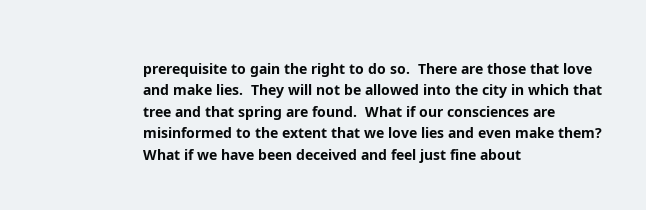prerequisite to gain the right to do so.  There are those that love and make lies.  They will not be allowed into the city in which that tree and that spring are found.  What if our consciences are misinformed to the extent that we love lies and even make them?  What if we have been deceived and feel just fine about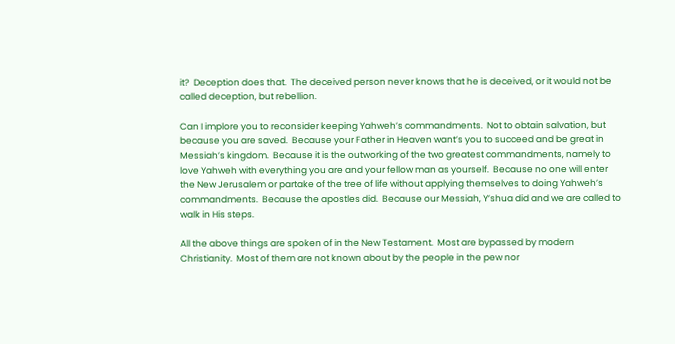it?  Deception does that.  The deceived person never knows that he is deceived, or it would not be called deception, but rebellion.

Can I implore you to reconsider keeping Yahweh’s commandments.  Not to obtain salvation, but because you are saved.  Because your Father in Heaven want’s you to succeed and be great in Messiah’s kingdom.  Because it is the outworking of the two greatest commandments, namely to love Yahweh with everything you are and your fellow man as yourself.  Because no one will enter the New Jerusalem or partake of the tree of life without applying themselves to doing Yahweh’s commandments.  Because the apostles did.  Because our Messiah, Y’shua did and we are called to walk in His steps.

All the above things are spoken of in the New Testament.  Most are bypassed by modern Christianity.  Most of them are not known about by the people in the pew nor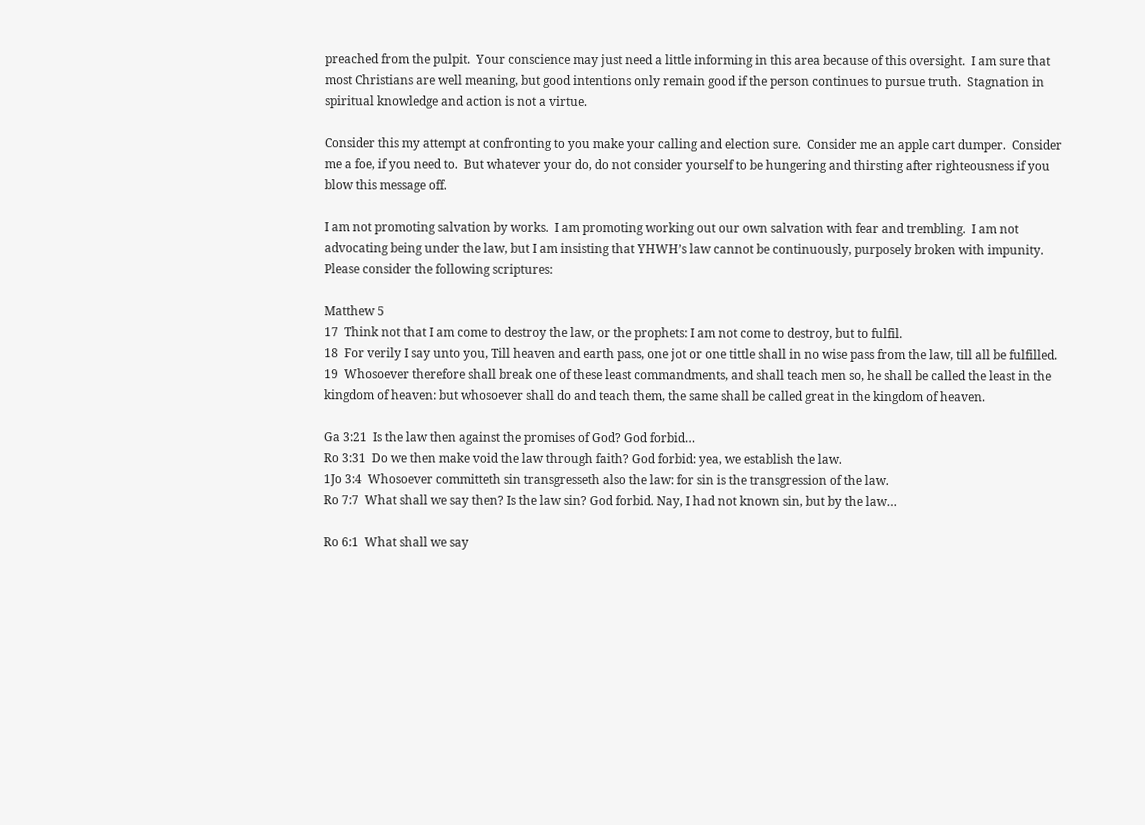preached from the pulpit.  Your conscience may just need a little informing in this area because of this oversight.  I am sure that most Christians are well meaning, but good intentions only remain good if the person continues to pursue truth.  Stagnation in spiritual knowledge and action is not a virtue.

Consider this my attempt at confronting to you make your calling and election sure.  Consider me an apple cart dumper.  Consider me a foe, if you need to.  But whatever your do, do not consider yourself to be hungering and thirsting after righteousness if you blow this message off.

I am not promoting salvation by works.  I am promoting working out our own salvation with fear and trembling.  I am not advocating being under the law, but I am insisting that YHWH’s law cannot be continuously, purposely broken with impunity.  Please consider the following scriptures:

Matthew 5
17  Think not that I am come to destroy the law, or the prophets: I am not come to destroy, but to fulfil.
18  For verily I say unto you, Till heaven and earth pass, one jot or one tittle shall in no wise pass from the law, till all be fulfilled.
19  Whosoever therefore shall break one of these least commandments, and shall teach men so, he shall be called the least in the kingdom of heaven: but whosoever shall do and teach them, the same shall be called great in the kingdom of heaven.

Ga 3:21  Is the law then against the promises of God? God forbid…
Ro 3:31  Do we then make void the law through faith? God forbid: yea, we establish the law.
1Jo 3:4  Whosoever committeth sin transgresseth also the law: for sin is the transgression of the law.
Ro 7:7  What shall we say then? Is the law sin? God forbid. Nay, I had not known sin, but by the law…

Ro 6:1  What shall we say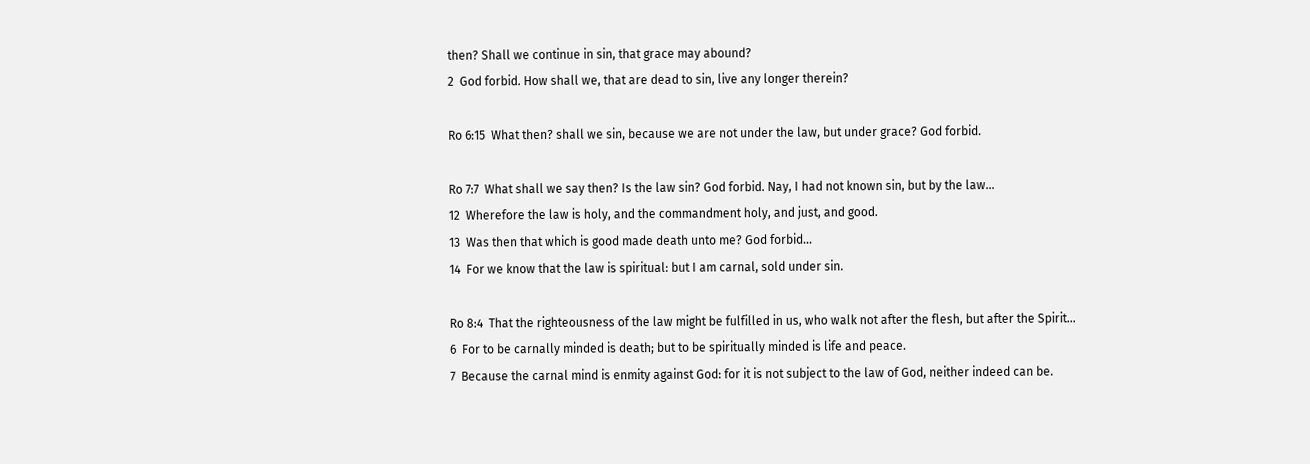then? Shall we continue in sin, that grace may abound?
2  God forbid. How shall we, that are dead to sin, live any longer therein?

Ro 6:15  What then? shall we sin, because we are not under the law, but under grace? God forbid.

Ro 7:7  What shall we say then? Is the law sin? God forbid. Nay, I had not known sin, but by the law…
12  Wherefore the law is holy, and the commandment holy, and just, and good.
13  Was then that which is good made death unto me? God forbid…
14  For we know that the law is spiritual: but I am carnal, sold under sin.

Ro 8:4  That the righteousness of the law might be fulfilled in us, who walk not after the flesh, but after the Spirit…
6  For to be carnally minded is death; but to be spiritually minded is life and peace.
7  Because the carnal mind is enmity against God: for it is not subject to the law of God, neither indeed can be.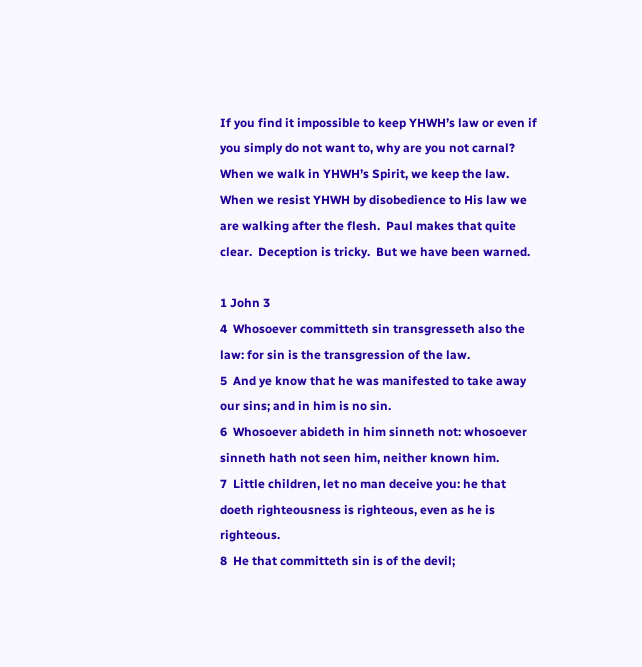If you find it impossible to keep YHWH’s law or even if you simply do not want to, why are you not carnal?  When we walk in YHWH’s Spirit, we keep the law.  When we resist YHWH by disobedience to His law we are walking after the flesh.  Paul makes that quite clear.  Deception is tricky.  But we have been warned.

1 John 3
4  Whosoever committeth sin transgresseth also the law: for sin is the transgression of the law.
5  And ye know that he was manifested to take away our sins; and in him is no sin.
6  Whosoever abideth in him sinneth not: whosoever sinneth hath not seen him, neither known him.
7  Little children, let no man deceive you: he that doeth righteousness is righteous, even as he is righteous.
8  He that committeth sin is of the devil;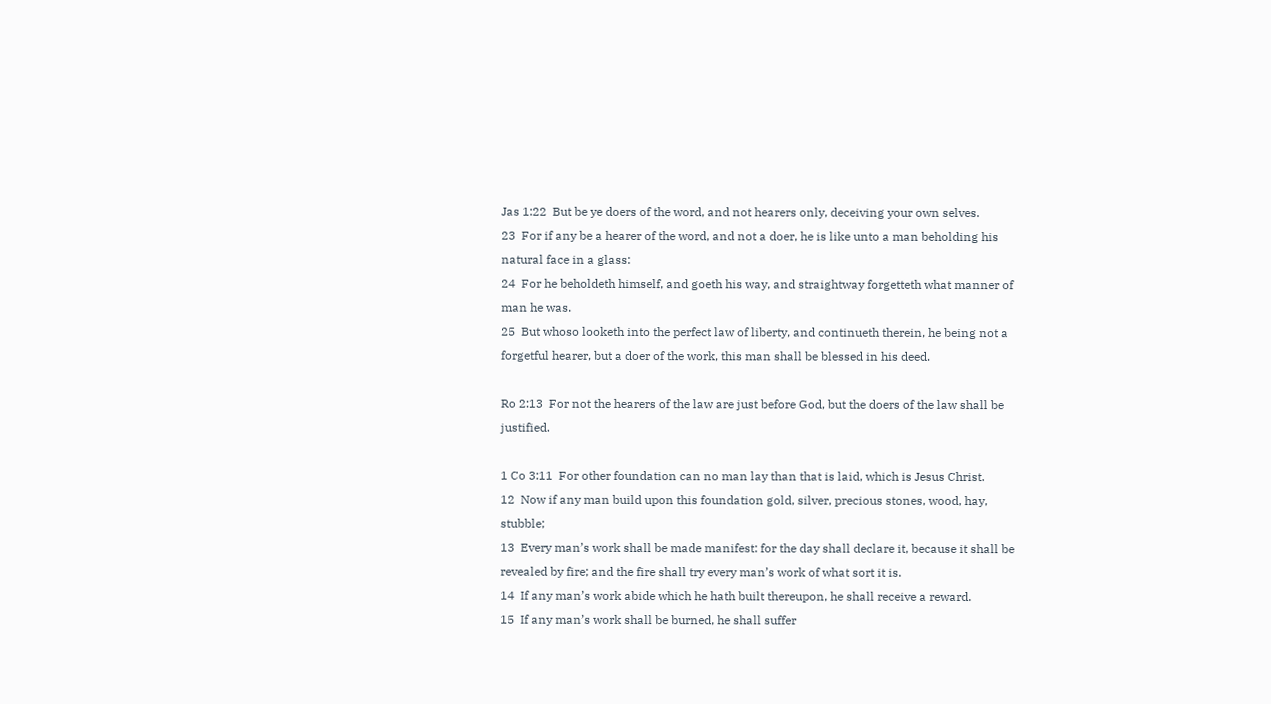Jas 1:22  But be ye doers of the word, and not hearers only, deceiving your own selves.
23  For if any be a hearer of the word, and not a doer, he is like unto a man beholding his natural face in a glass:
24  For he beholdeth himself, and goeth his way, and straightway forgetteth what manner of man he was.
25  But whoso looketh into the perfect law of liberty, and continueth therein, he being not a forgetful hearer, but a doer of the work, this man shall be blessed in his deed.

Ro 2:13  For not the hearers of the law are just before God, but the doers of the law shall be justified.

1 Co 3:11  For other foundation can no man lay than that is laid, which is Jesus Christ.
12  Now if any man build upon this foundation gold, silver, precious stones, wood, hay, stubble;
13  Every man’s work shall be made manifest: for the day shall declare it, because it shall be revealed by fire; and the fire shall try every man’s work of what sort it is.
14  If any man’s work abide which he hath built thereupon, he shall receive a reward.
15  If any man’s work shall be burned, he shall suffer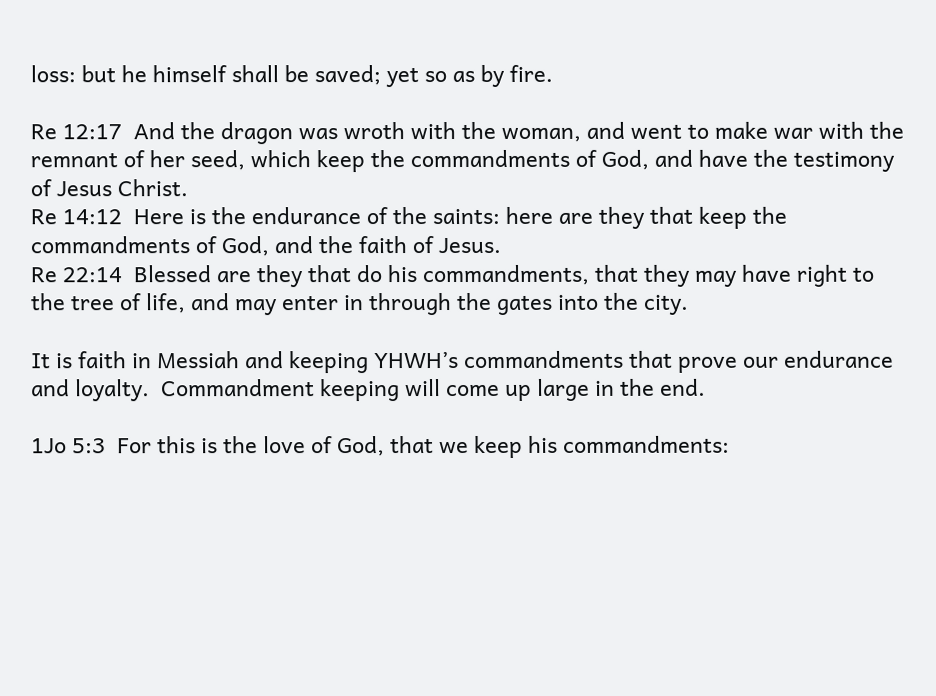loss: but he himself shall be saved; yet so as by fire.

Re 12:17  And the dragon was wroth with the woman, and went to make war with the remnant of her seed, which keep the commandments of God, and have the testimony of Jesus Christ.
Re 14:12  Here is the endurance of the saints: here are they that keep the commandments of God, and the faith of Jesus.
Re 22:14  Blessed are they that do his commandments, that they may have right to the tree of life, and may enter in through the gates into the city.

It is faith in Messiah and keeping YHWH’s commandments that prove our endurance and loyalty.  Commandment keeping will come up large in the end.

1Jo 5:3  For this is the love of God, that we keep his commandments: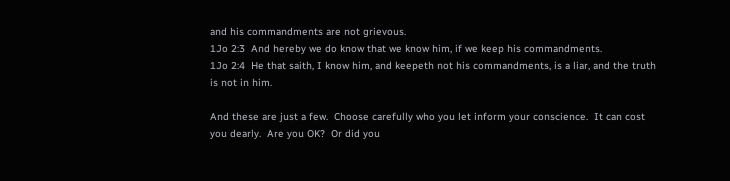and his commandments are not grievous.
1Jo 2:3  And hereby we do know that we know him, if we keep his commandments.
1Jo 2:4  He that saith, I know him, and keepeth not his commandments, is a liar, and the truth is not in him.

And these are just a few.  Choose carefully who you let inform your conscience.  It can cost you dearly.  Are you OK?  Or did you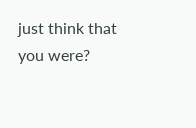just think that you were?